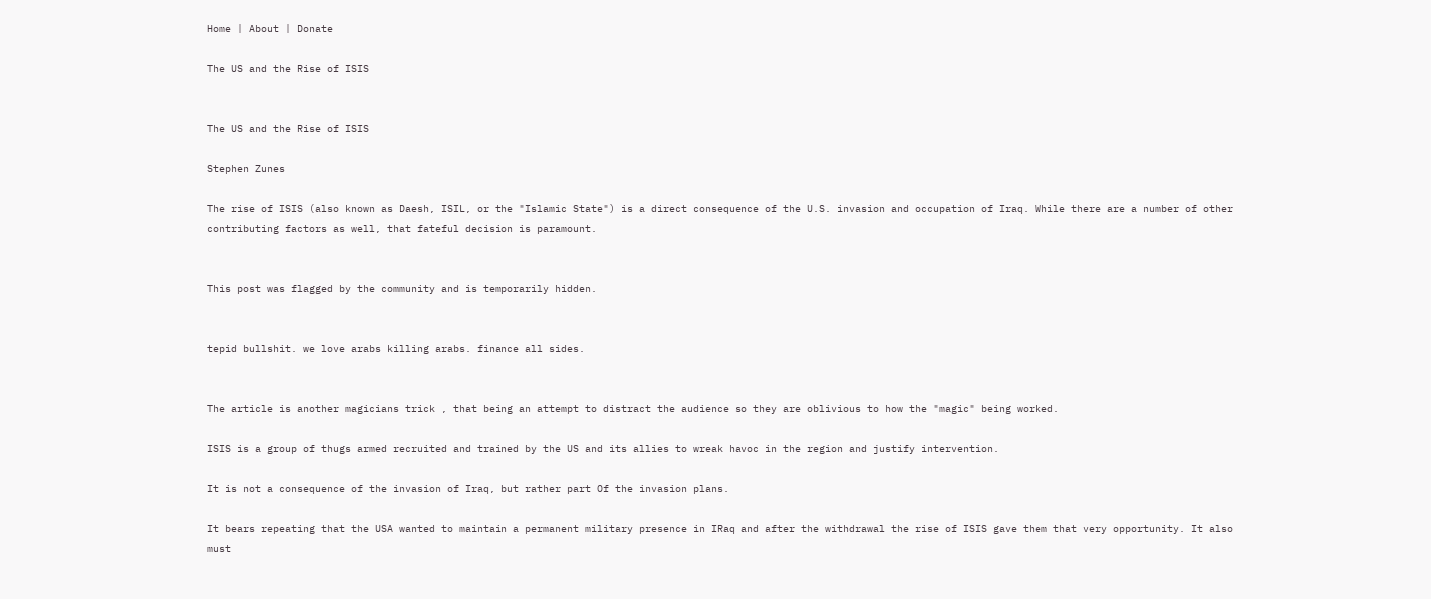Home | About | Donate

The US and the Rise of ISIS


The US and the Rise of ISIS

Stephen Zunes

The rise of ISIS (also known as Daesh, ISIL, or the "Islamic State") is a direct consequence of the U.S. invasion and occupation of Iraq. While there are a number of other contributing factors as well, that fateful decision is paramount.


This post was flagged by the community and is temporarily hidden.


tepid bullshit. we love arabs killing arabs. finance all sides.


The article is another magicians trick , that being an attempt to distract the audience so they are oblivious to how the "magic" being worked.

ISIS is a group of thugs armed recruited and trained by the US and its allies to wreak havoc in the region and justify intervention.

It is not a consequence of the invasion of Iraq, but rather part Of the invasion plans.

It bears repeating that the USA wanted to maintain a permanent military presence in IRaq and after the withdrawal the rise of ISIS gave them that very opportunity. It also must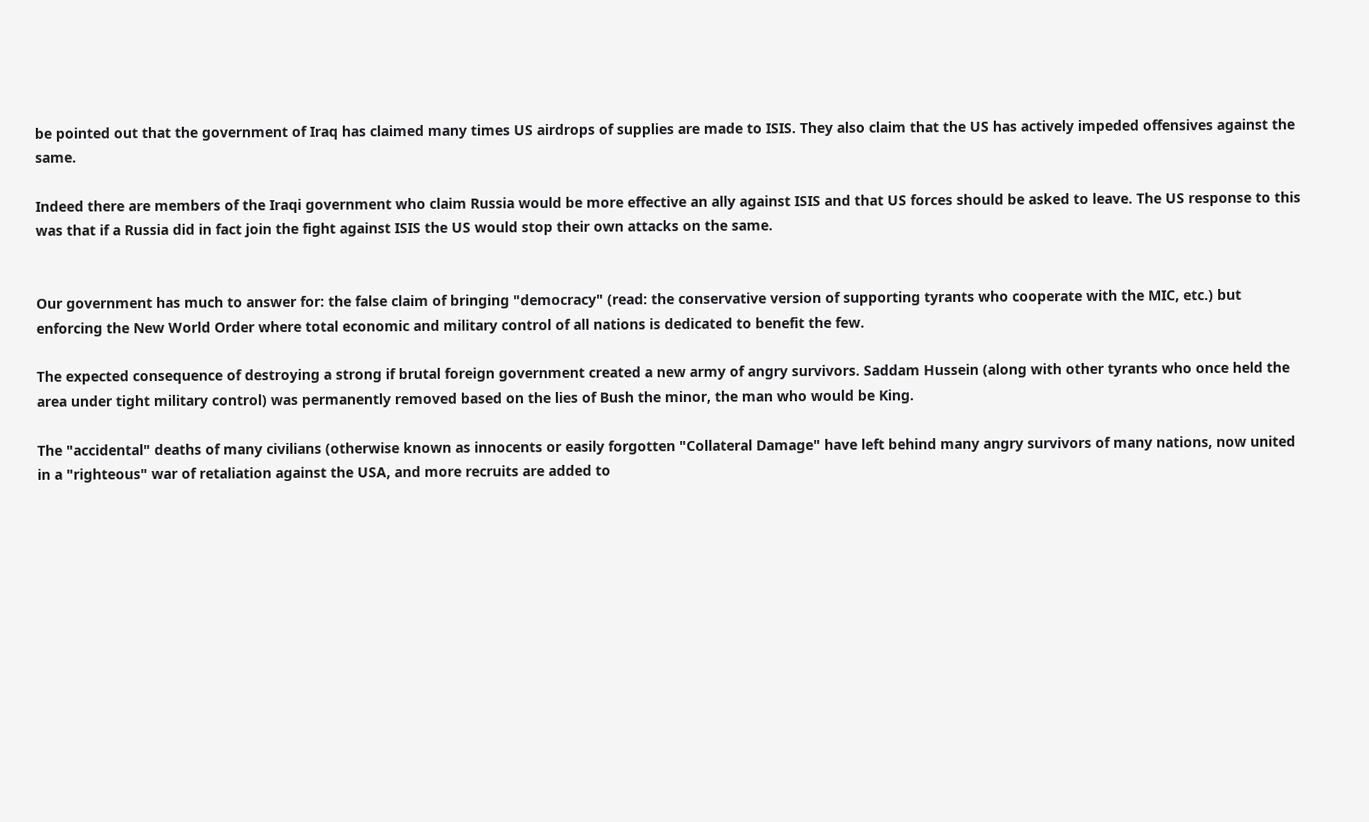be pointed out that the government of Iraq has claimed many times US airdrops of supplies are made to ISIS. They also claim that the US has actively impeded offensives against the same.

Indeed there are members of the Iraqi government who claim Russia would be more effective an ally against ISIS and that US forces should be asked to leave. The US response to this was that if a Russia did in fact join the fight against ISIS the US would stop their own attacks on the same.


Our government has much to answer for: the false claim of bringing "democracy" (read: the conservative version of supporting tyrants who cooperate with the MIC, etc.) but enforcing the New World Order where total economic and military control of all nations is dedicated to benefit the few.

The expected consequence of destroying a strong if brutal foreign government created a new army of angry survivors. Saddam Hussein (along with other tyrants who once held the area under tight military control) was permanently removed based on the lies of Bush the minor, the man who would be King.

The "accidental" deaths of many civilians (otherwise known as innocents or easily forgotten "Collateral Damage" have left behind many angry survivors of many nations, now united in a "righteous" war of retaliation against the USA, and more recruits are added to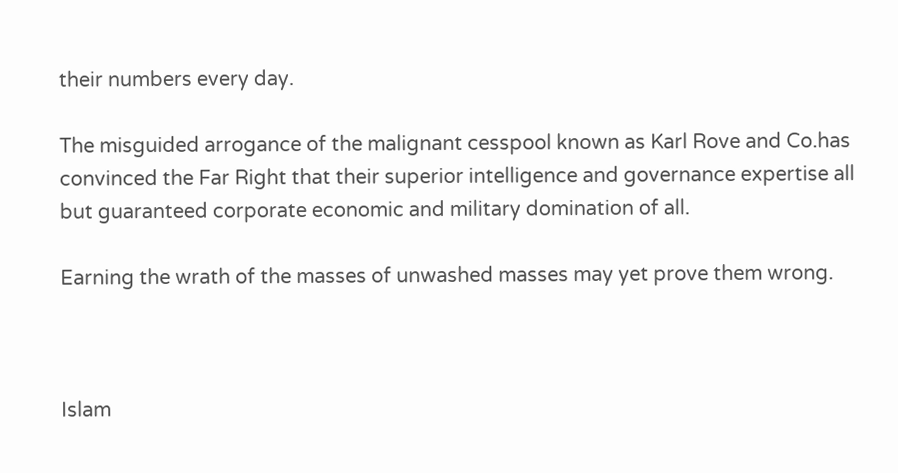their numbers every day.

The misguided arrogance of the malignant cesspool known as Karl Rove and Co.has convinced the Far Right that their superior intelligence and governance expertise all but guaranteed corporate economic and military domination of all.

Earning the wrath of the masses of unwashed masses may yet prove them wrong.



Islam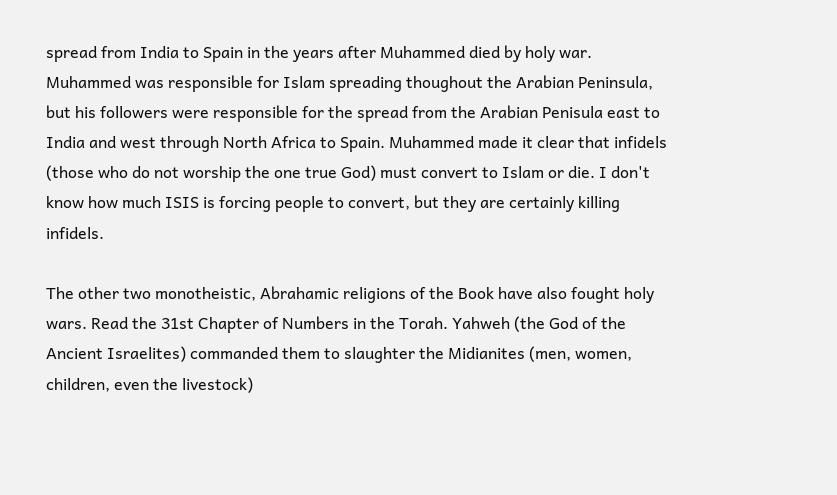spread from India to Spain in the years after Muhammed died by holy war. Muhammed was responsible for Islam spreading thoughout the Arabian Peninsula, but his followers were responsible for the spread from the Arabian Penisula east to India and west through North Africa to Spain. Muhammed made it clear that infidels (those who do not worship the one true God) must convert to Islam or die. I don't know how much ISIS is forcing people to convert, but they are certainly killing infidels.

The other two monotheistic, Abrahamic religions of the Book have also fought holy wars. Read the 31st Chapter of Numbers in the Torah. Yahweh (the God of the Ancient Israelites) commanded them to slaughter the Midianites (men, women, children, even the livestock)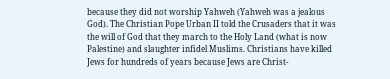because they did not worship Yahweh (Yahweh was a jealous God). The Christian Pope Urban II told the Crusaders that it was the will of God that they march to the Holy Land (what is now Palestine) and slaughter infidel Muslims. Christians have killed Jews for hundreds of years because Jews are Christ-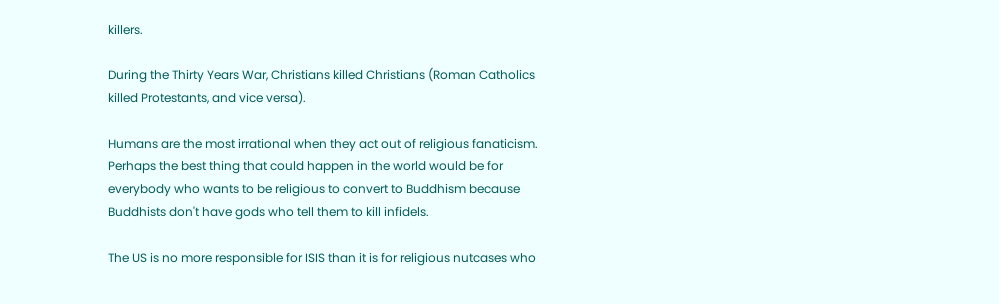killers.

During the Thirty Years War, Christians killed Christians (Roman Catholics killed Protestants, and vice versa).

Humans are the most irrational when they act out of religious fanaticism. Perhaps the best thing that could happen in the world would be for everybody who wants to be religious to convert to Buddhism because Buddhists don't have gods who tell them to kill infidels.

The US is no more responsible for ISIS than it is for religious nutcases who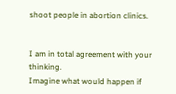shoot people in abortion clinics.


I am in total agreement with your thinking.
Imagine what would happen if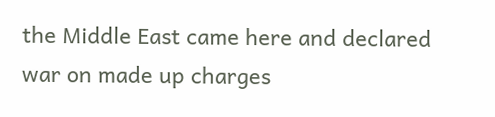the Middle East came here and declared war on made up charges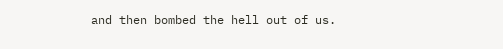and then bombed the hell out of us.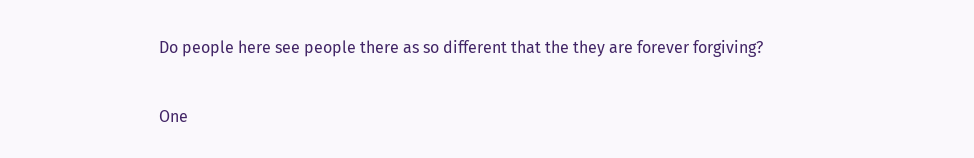Do people here see people there as so different that the they are forever forgiving?


One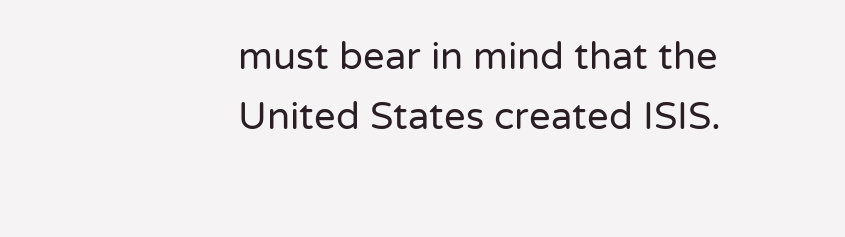must bear in mind that the United States created ISIS.